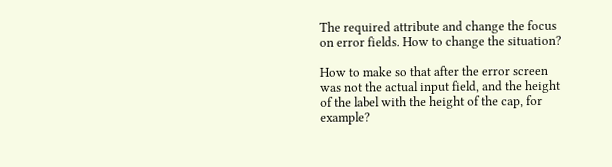The required attribute and change the focus on error fields. How to change the situation?

How to make so that after the error screen was not the actual input field, and the height of the label with the height of the cap, for example?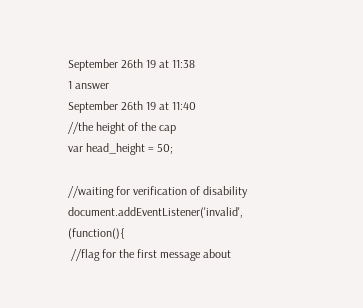September 26th 19 at 11:38
1 answer
September 26th 19 at 11:40
//the height of the cap
var head_height = 50;

//waiting for verification of disability
document.addEventListener('invalid', (function(){
 //flag for the first message about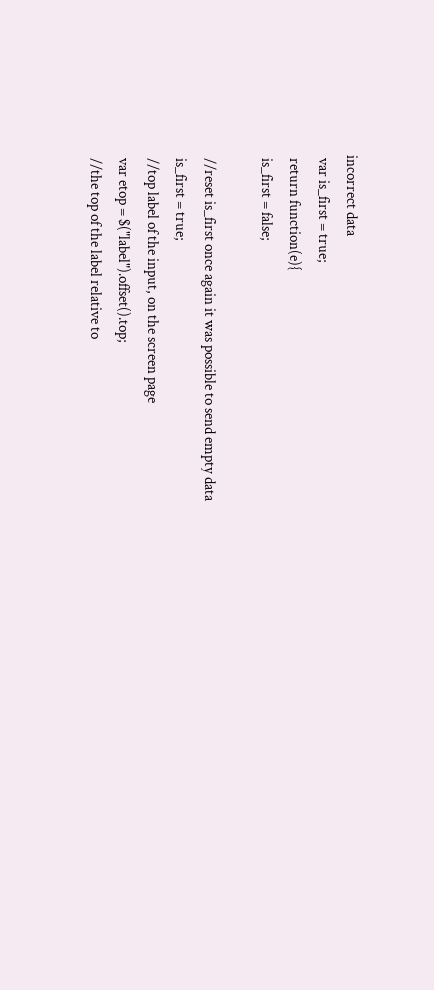incorrect data
 var is_first = true;
 return function(e){
 is_first = false;

 //reset is_first once again it was possible to send empty data
 is_first = true;
 //top label of the input, on the screen page
 var etop = $("label").offset().top;
 //the top of the label relative to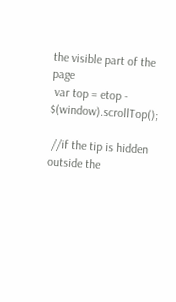the visible part of the page
 var top = etop - $(window).scrollTop();

 //if the tip is hidden outside the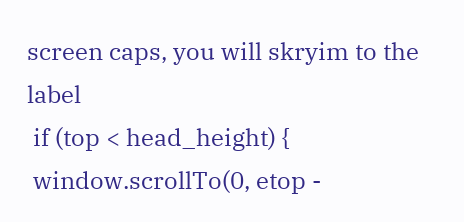screen caps, you will skryim to the label
 if (top < head_height) {
 window.scrollTo(0, etop -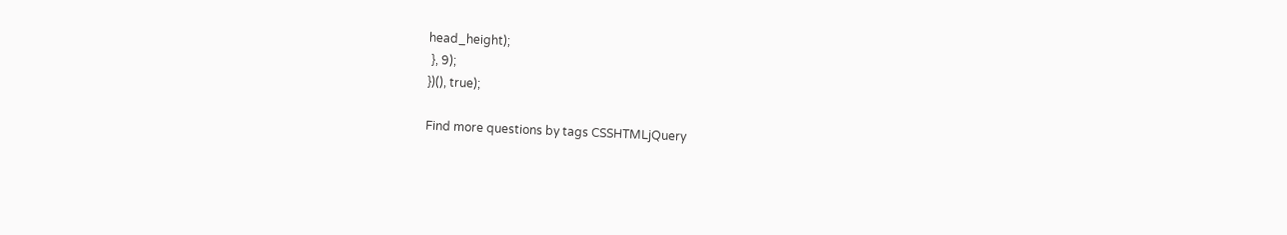head_height);
 }, 9);
})(), true);

Find more questions by tags CSSHTMLjQuery